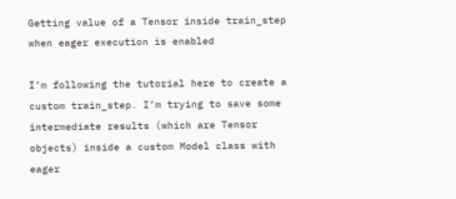Getting value of a Tensor inside train_step when eager execution is enabled

I’m following the tutorial here to create a custom train_step. I’m trying to save some intermediate results (which are Tensor objects) inside a custom Model class with eager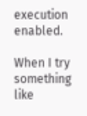execution enabled.

When I try something like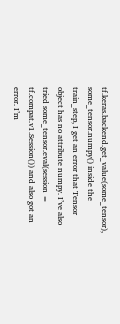tf.keras.backend.get_value(some_tensor), some_tensor.numpy() inside the train_step, I get an error that Tensor object has no attribute numpy. I’ve also tried some_tensor.eval(session = tf.compat.v1.Session()) and also got an error. I’m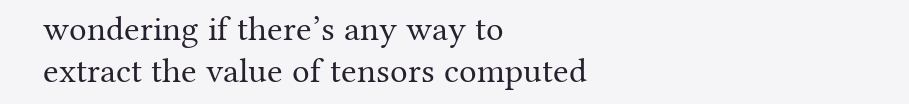wondering if there’s any way to extract the value of tensors computed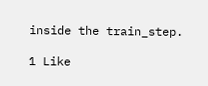inside the train_step.

1 Like